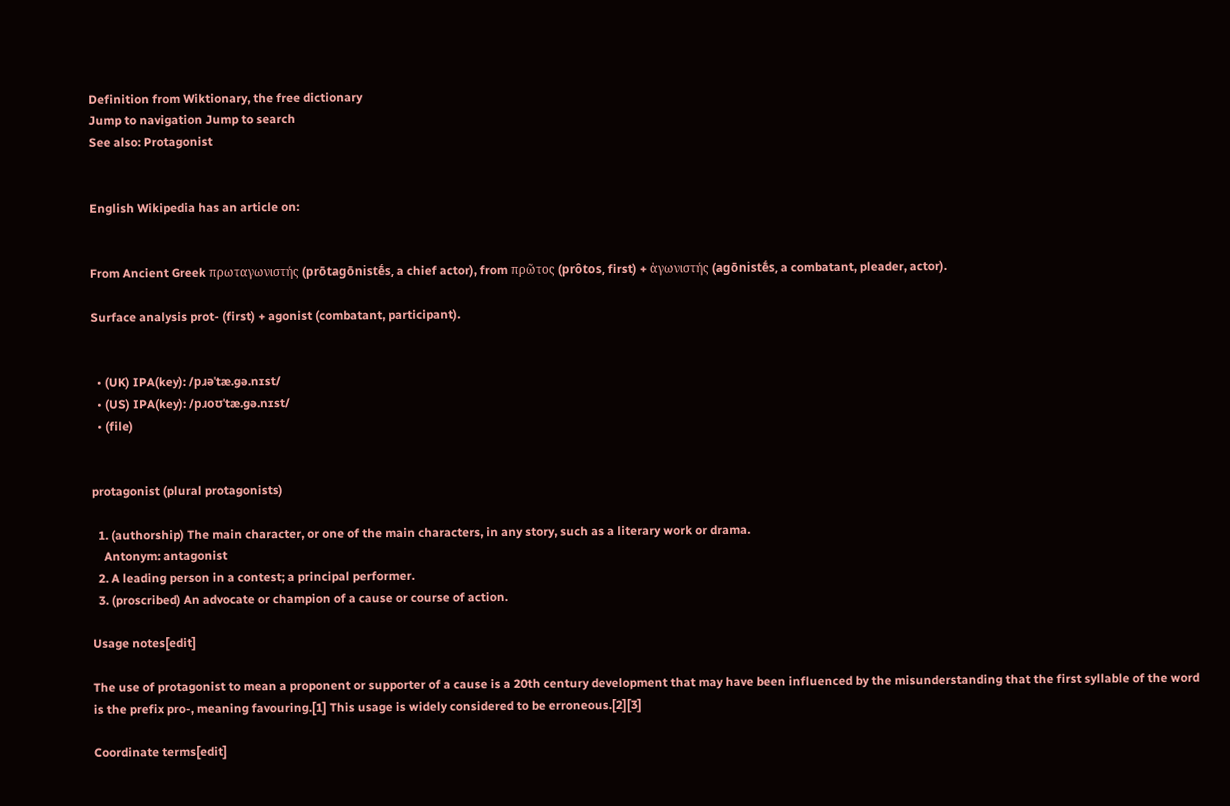Definition from Wiktionary, the free dictionary
Jump to navigation Jump to search
See also: Protagonist


English Wikipedia has an article on:


From Ancient Greek πρωταγωνιστής (prōtagōnistḗs, a chief actor), from πρῶτος (prôtos, first) + ἀγωνιστής (agōnistḗs, a combatant, pleader, actor).

Surface analysis prot- (first) + agonist (combatant, participant).


  • (UK) IPA(key): /pɹəˈtæ.ɡə.nɪst/
  • (US) IPA(key): /pɹoʊˈtæ.ɡə.nɪst/
  • (file)


protagonist (plural protagonists)

  1. (authorship) The main character, or one of the main characters, in any story, such as a literary work or drama.
    Antonym: antagonist
  2. A leading person in a contest; a principal performer.
  3. (proscribed) An advocate or champion of a cause or course of action.

Usage notes[edit]

The use of protagonist to mean a proponent or supporter of a cause is a 20th century development that may have been influenced by the misunderstanding that the first syllable of the word is the prefix pro-, meaning favouring.[1] This usage is widely considered to be erroneous.[2][3]

Coordinate terms[edit]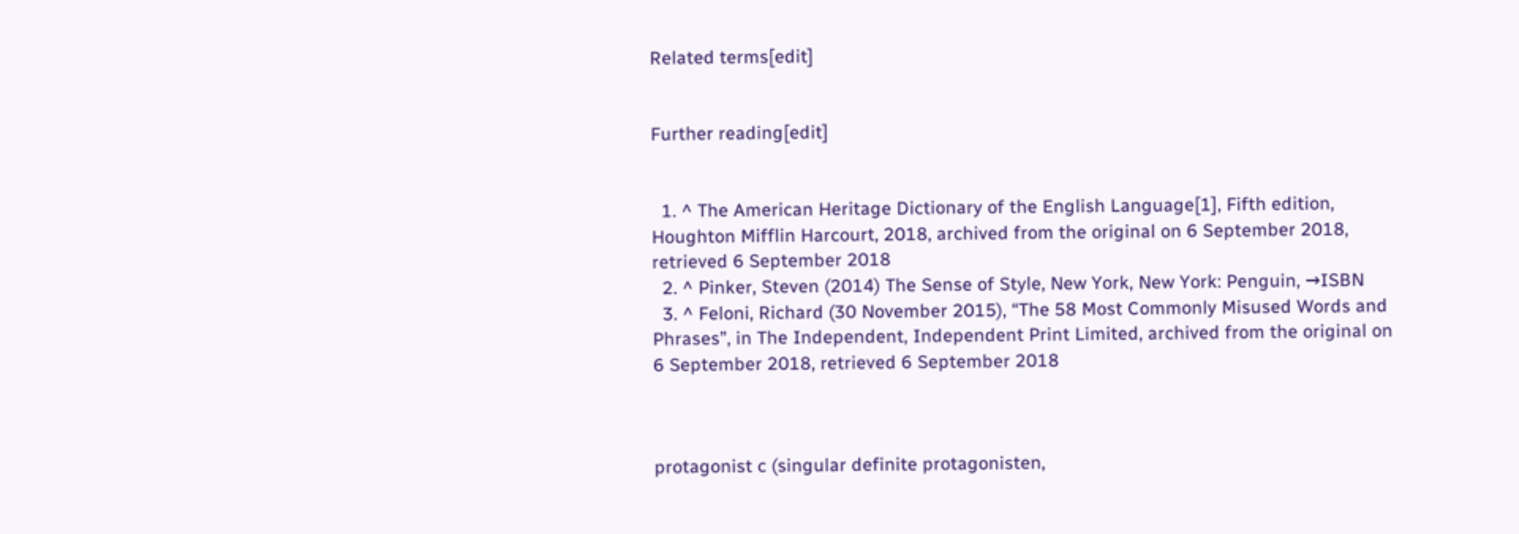Related terms[edit]


Further reading[edit]


  1. ^ The American Heritage Dictionary of the English Language[1], Fifth edition, Houghton Mifflin Harcourt, 2018, archived from the original on 6 September 2018, retrieved 6 September 2018
  2. ^ Pinker, Steven (2014) The Sense of Style, New York, New York: Penguin, →ISBN
  3. ^ Feloni, Richard (30 November 2015), “The 58 Most Commonly Misused Words and Phrases”, in The Independent, Independent Print Limited, archived from the original on 6 September 2018, retrieved 6 September 2018



protagonist c (singular definite protagonisten,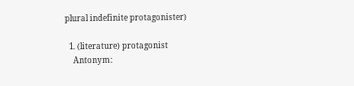plural indefinite protagonister)

  1. (literature) protagonist
    Antonym: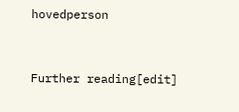hovedperson


Further reading[edit]